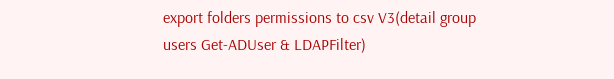export folders permissions to csv V3(detail group users Get-ADUser & LDAPFilter)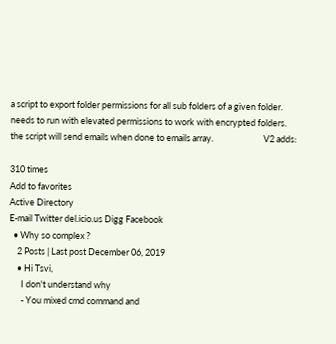a script to export folder permissions for all sub folders of a given folder.     needs to run with elevated permissions to work with encrypted folders.         the script will send emails when done to emails array.                         V2 adds:

310 times
Add to favorites
Active Directory
E-mail Twitter del.icio.us Digg Facebook
  • Why so complex ?
    2 Posts | Last post December 06, 2019
    • Hi Tsvi,
      I don't understand why
      - You mixed cmd command and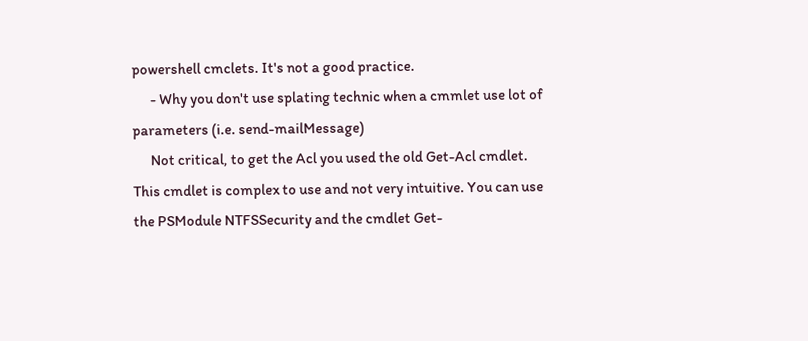powershell cmclets. It's not a good practice.
      - Why you don't use splating technic when a cmmlet use lot of parameters (i.e. send-mailMessage)
      Not critical, to get the Acl you used the old Get-Acl cmdlet. This cmdlet is complex to use and not very intuitive. You can use the PSModule NTFSSecurity and the cmdlet Get-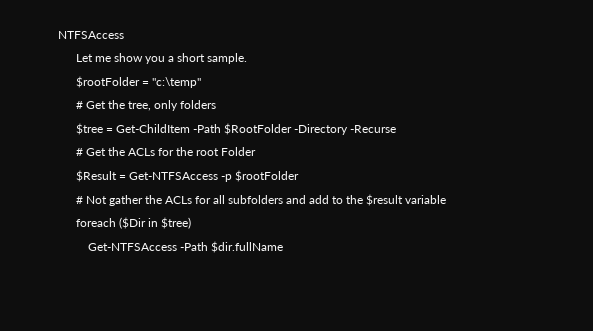NTFSAccess
      Let me show you a short sample.
      $rootFolder = "c:\temp"
      # Get the tree, only folders
      $tree = Get-ChildItem -Path $RootFolder -Directory -Recurse
      # Get the ACLs for the root Folder
      $Result = Get-NTFSAccess -p $rootFolder
      # Not gather the ACLs for all subfolders and add to the $result variable
      foreach ($Dir in $tree)
          Get-NTFSAccess -Path $dir.fullName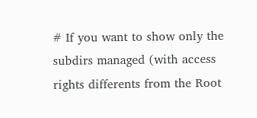# If you want to show only the subdirs managed (with access rights differents from the Root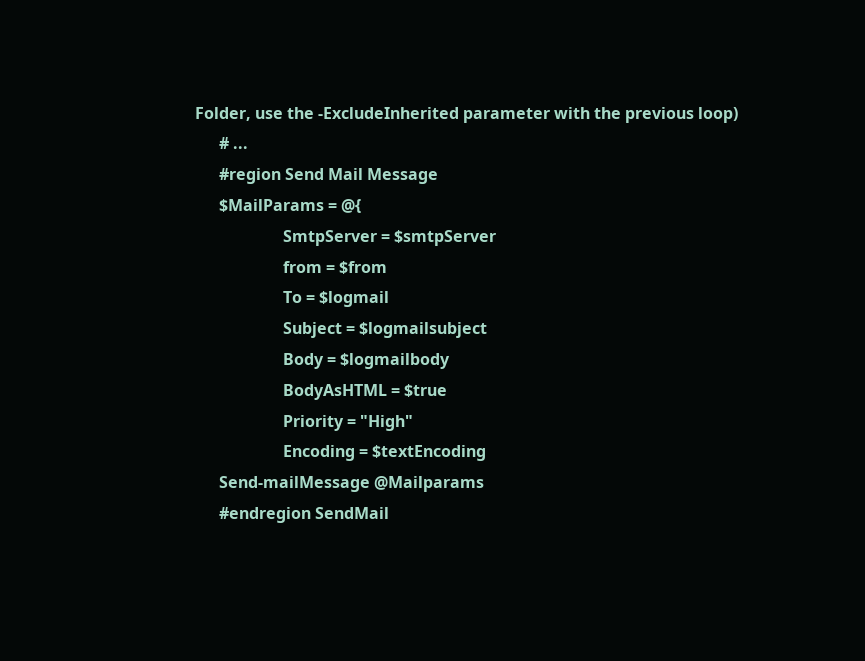Folder, use the -ExcludeInherited parameter with the previous loop)
      # ...
      #region Send Mail Message
      $MailParams = @{
                      SmtpServer = $smtpServer
                      from = $from
                      To = $logmail
                      Subject = $logmailsubject
                      Body = $logmailbody
                      BodyAsHTML = $true
                      Priority = "High"
                      Encoding = $textEncoding
      Send-mailMessage @Mailparams
      #endregion SendMail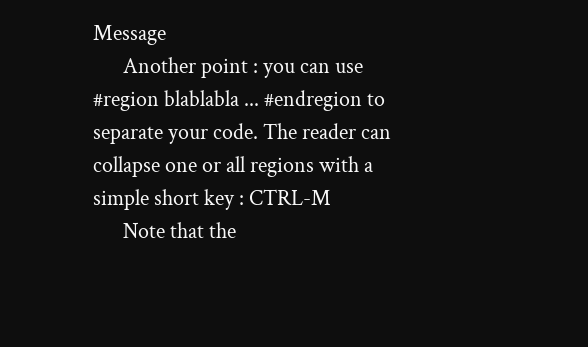Message
      Another point : you can use #region blablabla ... #endregion to separate your code. The reader can collapse one or all regions with a simple short key : CTRL-M
      Note that the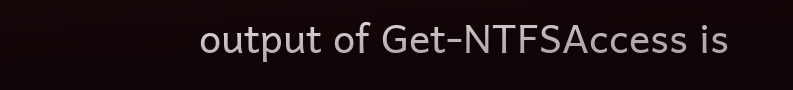output of Get-NTFSAccess is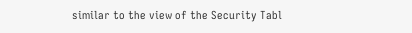similar to the view of the Security Tabl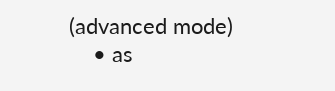(advanced mode)
    • as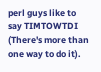perl guys like to say TIMTOWTDI (There's more than one way to do it).